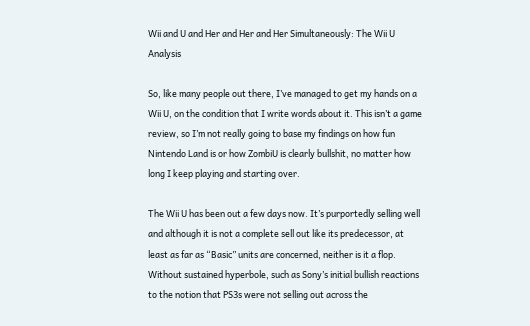Wii and U and Her and Her and Her Simultaneously: The Wii U Analysis

So, like many people out there, I’ve managed to get my hands on a Wii U, on the condition that I write words about it. This isn’t a game review, so I’m not really going to base my findings on how fun Nintendo Land is or how ZombiU is clearly bullshit, no matter how long I keep playing and starting over.

The Wii U has been out a few days now. It’s purportedly selling well and although it is not a complete sell out like its predecessor, at least as far as “Basic” units are concerned, neither is it a flop. Without sustained hyperbole, such as Sony’s initial bullish reactions to the notion that PS3s were not selling out across the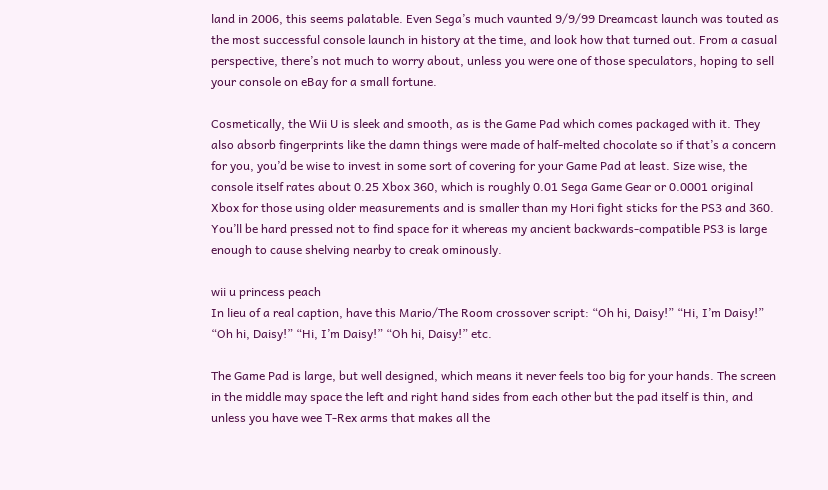land in 2006, this seems palatable. Even Sega’s much vaunted 9/9/99 Dreamcast launch was touted as the most successful console launch in history at the time, and look how that turned out. From a casual perspective, there’s not much to worry about, unless you were one of those speculators, hoping to sell your console on eBay for a small fortune.

Cosmetically, the Wii U is sleek and smooth, as is the Game Pad which comes packaged with it. They also absorb fingerprints like the damn things were made of half-melted chocolate so if that’s a concern for you, you’d be wise to invest in some sort of covering for your Game Pad at least. Size wise, the console itself rates about 0.25 Xbox 360, which is roughly 0.01 Sega Game Gear or 0.0001 original Xbox for those using older measurements and is smaller than my Hori fight sticks for the PS3 and 360. You’ll be hard pressed not to find space for it whereas my ancient backwards-compatible PS3 is large enough to cause shelving nearby to creak ominously.

wii u princess peach
In lieu of a real caption, have this Mario/The Room crossover script: “Oh hi, Daisy!” “Hi, I’m Daisy!” “Oh hi, Daisy!” “Hi, I’m Daisy!” “Oh hi, Daisy!” etc.

The Game Pad is large, but well designed, which means it never feels too big for your hands. The screen in the middle may space the left and right hand sides from each other but the pad itself is thin, and unless you have wee T-Rex arms that makes all the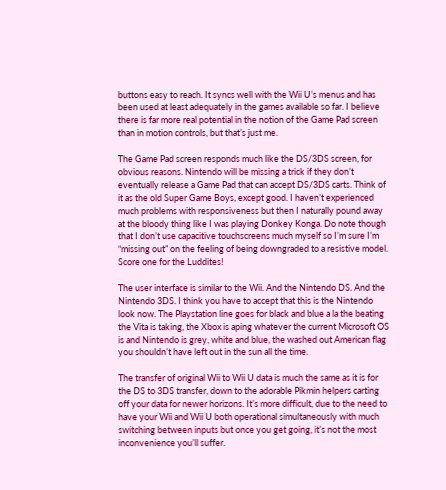buttons easy to reach. It syncs well with the Wii U’s menus and has been used at least adequately in the games available so far. I believe there is far more real potential in the notion of the Game Pad screen than in motion controls, but that’s just me.

The Game Pad screen responds much like the DS/3DS screen, for obvious reasons. Nintendo will be missing a trick if they don’t eventually release a Game Pad that can accept DS/3DS carts. Think of it as the old Super Game Boys, except good. I haven’t experienced much problems with responsiveness but then I naturally pound away at the bloody thing like I was playing Donkey Konga. Do note though that I don’t use capacitive touchscreens much myself so I’m sure I’m “missing out” on the feeling of being downgraded to a resistive model. Score one for the Luddites!

The user interface is similar to the Wii. And the Nintendo DS. And the Nintendo 3DS. I think you have to accept that this is the Nintendo look now. The Playstation line goes for black and blue a la the beating the Vita is taking, the Xbox is aping whatever the current Microsoft OS is and Nintendo is grey, white and blue, the washed out American flag you shouldn’t have left out in the sun all the time.

The transfer of original Wii to Wii U data is much the same as it is for the DS to 3DS transfer, down to the adorable Pikmin helpers carting off your data for newer horizons. It’s more difficult, due to the need to have your Wii and Wii U both operational simultaneously with much switching between inputs but once you get going, it’s not the most inconvenience you’ll suffer.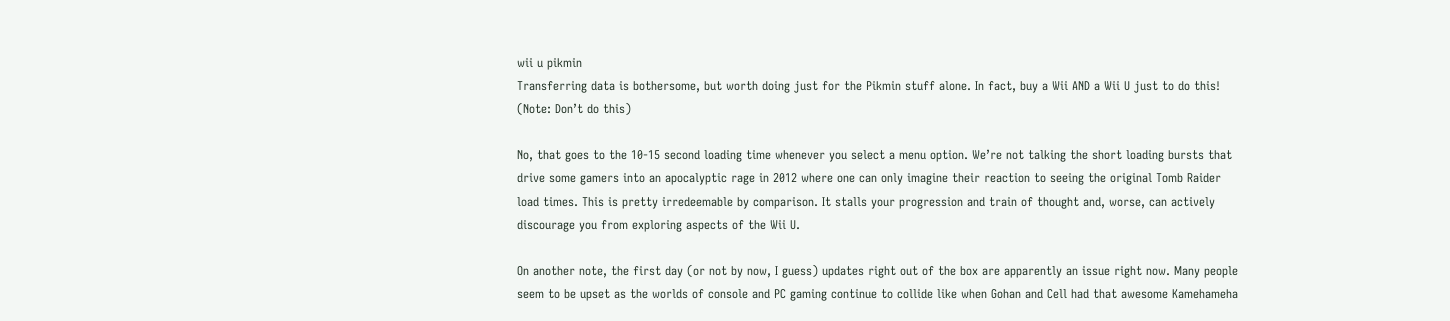wii u pikmin
Transferring data is bothersome, but worth doing just for the Pikmin stuff alone. In fact, buy a Wii AND a Wii U just to do this! (Note: Don’t do this)

No, that goes to the 10-15 second loading time whenever you select a menu option. We’re not talking the short loading bursts that drive some gamers into an apocalyptic rage in 2012 where one can only imagine their reaction to seeing the original Tomb Raider load times. This is pretty irredeemable by comparison. It stalls your progression and train of thought and, worse, can actively discourage you from exploring aspects of the Wii U.

On another note, the first day (or not by now, I guess) updates right out of the box are apparently an issue right now. Many people seem to be upset as the worlds of console and PC gaming continue to collide like when Gohan and Cell had that awesome Kamehameha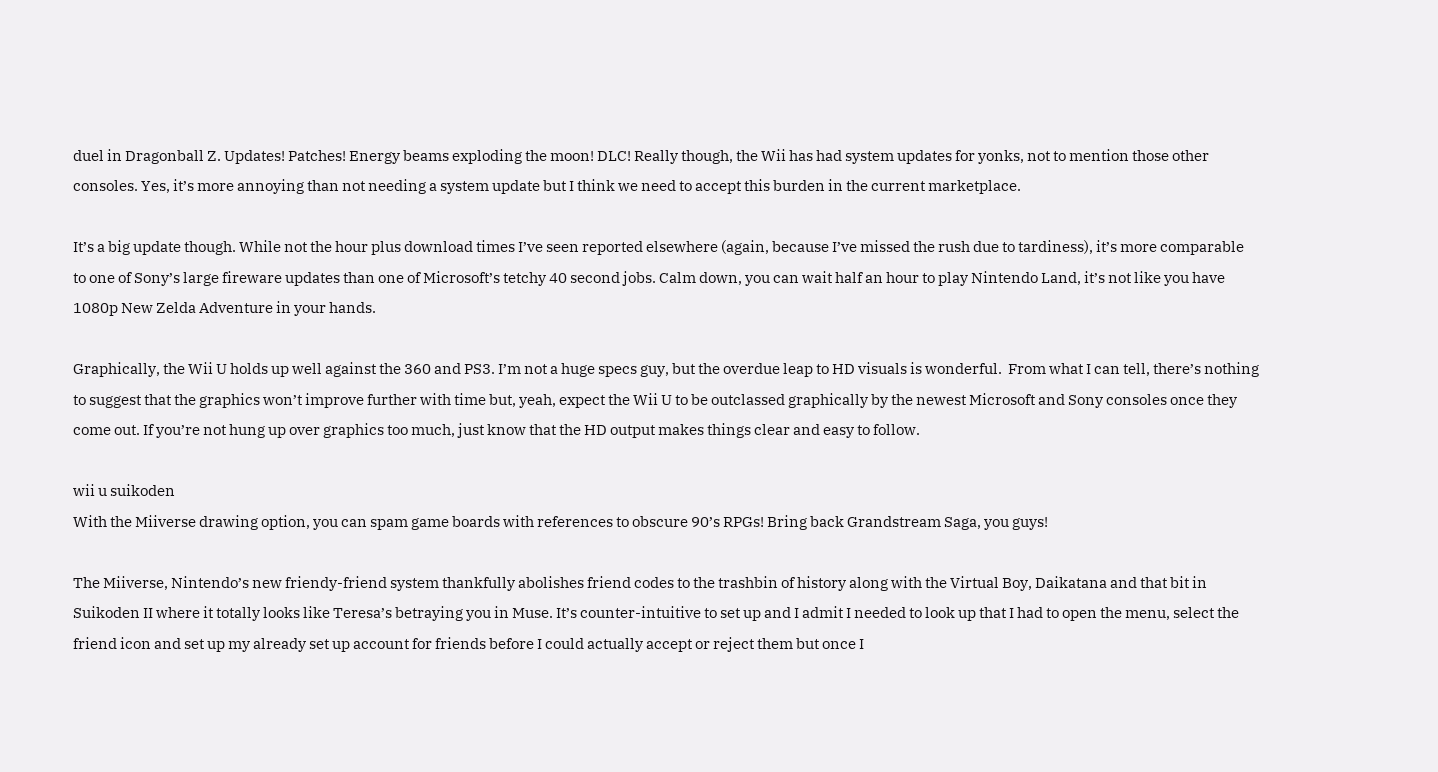duel in Dragonball Z. Updates! Patches! Energy beams exploding the moon! DLC! Really though, the Wii has had system updates for yonks, not to mention those other consoles. Yes, it’s more annoying than not needing a system update but I think we need to accept this burden in the current marketplace.

It’s a big update though. While not the hour plus download times I’ve seen reported elsewhere (again, because I’ve missed the rush due to tardiness), it’s more comparable to one of Sony’s large fireware updates than one of Microsoft’s tetchy 40 second jobs. Calm down, you can wait half an hour to play Nintendo Land, it’s not like you have 1080p New Zelda Adventure in your hands.

Graphically, the Wii U holds up well against the 360 and PS3. I’m not a huge specs guy, but the overdue leap to HD visuals is wonderful.  From what I can tell, there’s nothing to suggest that the graphics won’t improve further with time but, yeah, expect the Wii U to be outclassed graphically by the newest Microsoft and Sony consoles once they come out. If you’re not hung up over graphics too much, just know that the HD output makes things clear and easy to follow.

wii u suikoden
With the Miiverse drawing option, you can spam game boards with references to obscure 90’s RPGs! Bring back Grandstream Saga, you guys!

The Miiverse, Nintendo’s new friendy-friend system thankfully abolishes friend codes to the trashbin of history along with the Virtual Boy, Daikatana and that bit in Suikoden II where it totally looks like Teresa’s betraying you in Muse. It’s counter-intuitive to set up and I admit I needed to look up that I had to open the menu, select the friend icon and set up my already set up account for friends before I could actually accept or reject them but once I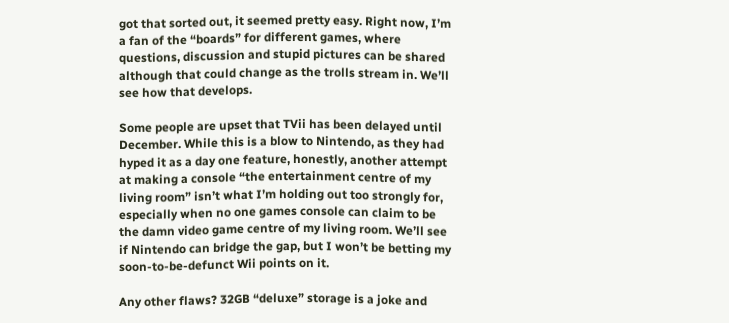got that sorted out, it seemed pretty easy. Right now, I’m a fan of the “boards” for different games, where questions, discussion and stupid pictures can be shared although that could change as the trolls stream in. We’ll see how that develops.

Some people are upset that TVii has been delayed until December. While this is a blow to Nintendo, as they had hyped it as a day one feature, honestly, another attempt at making a console “the entertainment centre of my living room” isn’t what I’m holding out too strongly for, especially when no one games console can claim to be the damn video game centre of my living room. We’ll see if Nintendo can bridge the gap, but I won’t be betting my soon-to-be-defunct Wii points on it.

Any other flaws? 32GB “deluxe” storage is a joke and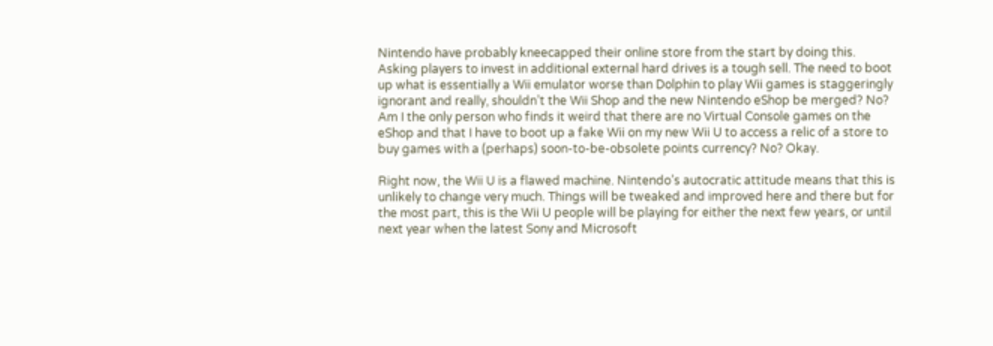Nintendo have probably kneecapped their online store from the start by doing this. Asking players to invest in additional external hard drives is a tough sell. The need to boot up what is essentially a Wii emulator worse than Dolphin to play Wii games is staggeringly ignorant and really, shouldn’t the Wii Shop and the new Nintendo eShop be merged? No? Am I the only person who finds it weird that there are no Virtual Console games on the eShop and that I have to boot up a fake Wii on my new Wii U to access a relic of a store to buy games with a (perhaps) soon-to-be-obsolete points currency? No? Okay.

Right now, the Wii U is a flawed machine. Nintendo’s autocratic attitude means that this is unlikely to change very much. Things will be tweaked and improved here and there but for the most part, this is the Wii U people will be playing for either the next few years, or until next year when the latest Sony and Microsoft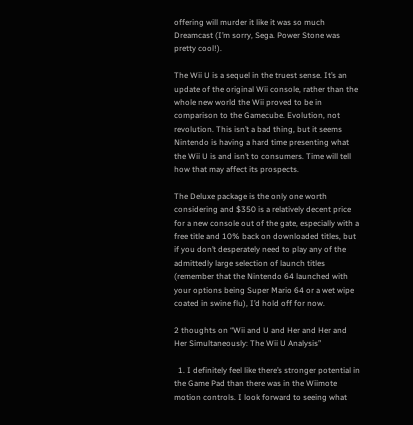offering will murder it like it was so much Dreamcast (I’m sorry, Sega. Power Stone was pretty cool!).

The Wii U is a sequel in the truest sense. It’s an update of the original Wii console, rather than the whole new world the Wii proved to be in comparison to the Gamecube. Evolution, not revolution. This isn’t a bad thing, but it seems Nintendo is having a hard time presenting what the Wii U is and isn’t to consumers. Time will tell how that may affect its prospects.

The Deluxe package is the only one worth considering and $350 is a relatively decent price for a new console out of the gate, especially with a free title and 10% back on downloaded titles, but if you don’t desperately need to play any of the admittedly large selection of launch titles (remember that the Nintendo 64 launched with your options being Super Mario 64 or a wet wipe coated in swine flu), I’d hold off for now.

2 thoughts on “Wii and U and Her and Her and Her Simultaneously: The Wii U Analysis”

  1. I definitely feel like there’s stronger potential in the Game Pad than there was in the Wiimote motion controls. I look forward to seeing what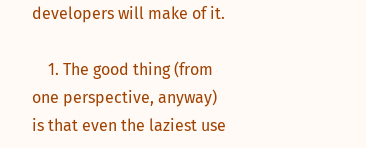developers will make of it.

    1. The good thing (from one perspective, anyway) is that even the laziest use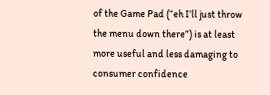of the Game Pad (“eh I’ll just throw the menu down there”) is at least more useful and less damaging to consumer confidence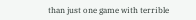than just one game with terrible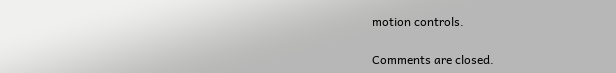motion controls.

Comments are closed.